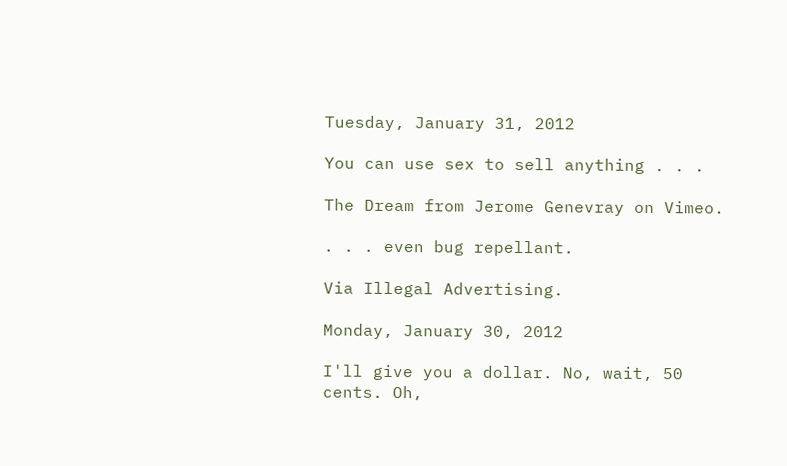Tuesday, January 31, 2012

You can use sex to sell anything . . .

The Dream from Jerome Genevray on Vimeo.

. . . even bug repellant.

Via Illegal Advertising.

Monday, January 30, 2012

I'll give you a dollar. No, wait, 50 cents. Oh,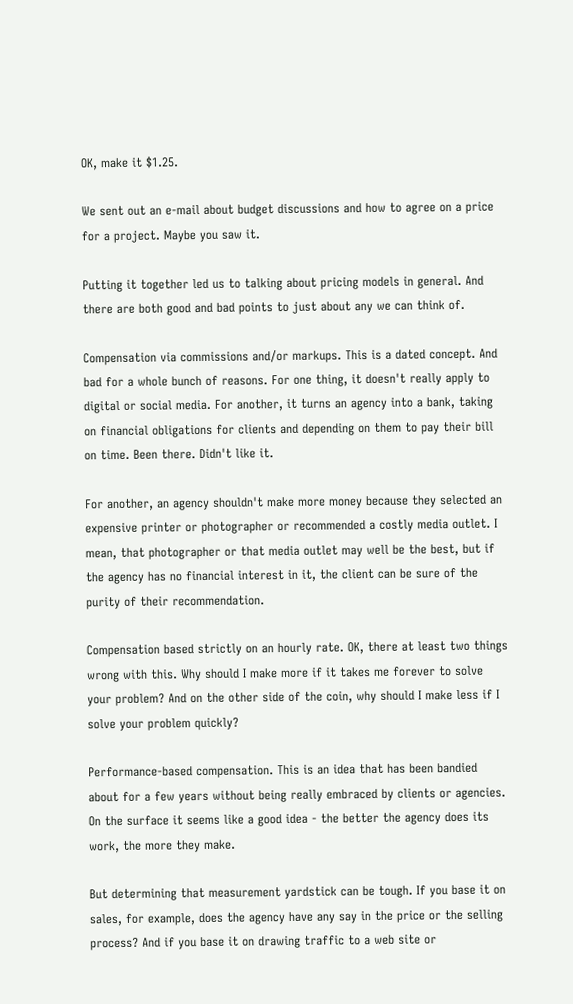OK, make it $1.25.

We sent out an e-mail about budget discussions and how to agree on a price for a project. Maybe you saw it.

Putting it together led us to talking about pricing models in general. And there are both good and bad points to just about any we can think of.

Compensation via commissions and/or markups. This is a dated concept. And bad for a whole bunch of reasons. For one thing, it doesn't really apply to digital or social media. For another, it turns an agency into a bank, taking on financial obligations for clients and depending on them to pay their bill on time. Been there. Didn't like it.

For another, an agency shouldn't make more money because they selected an expensive printer or photographer or recommended a costly media outlet. I mean, that photographer or that media outlet may well be the best, but if the agency has no financial interest in it, the client can be sure of the purity of their recommendation.

Compensation based strictly on an hourly rate. OK, there at least two things wrong with this. Why should I make more if it takes me forever to solve your problem? And on the other side of the coin, why should I make less if I solve your problem quickly?

Performance-based compensation. This is an idea that has been bandied about for a few years without being really embraced by clients or agencies. On the surface it seems like a good idea - the better the agency does its work, the more they make.

But determining that measurement yardstick can be tough. If you base it on sales, for example, does the agency have any say in the price or the selling process? And if you base it on drawing traffic to a web site or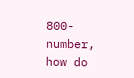800-number, how do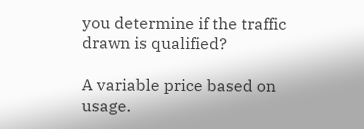you determine if the traffic drawn is qualified?

A variable price based on usage.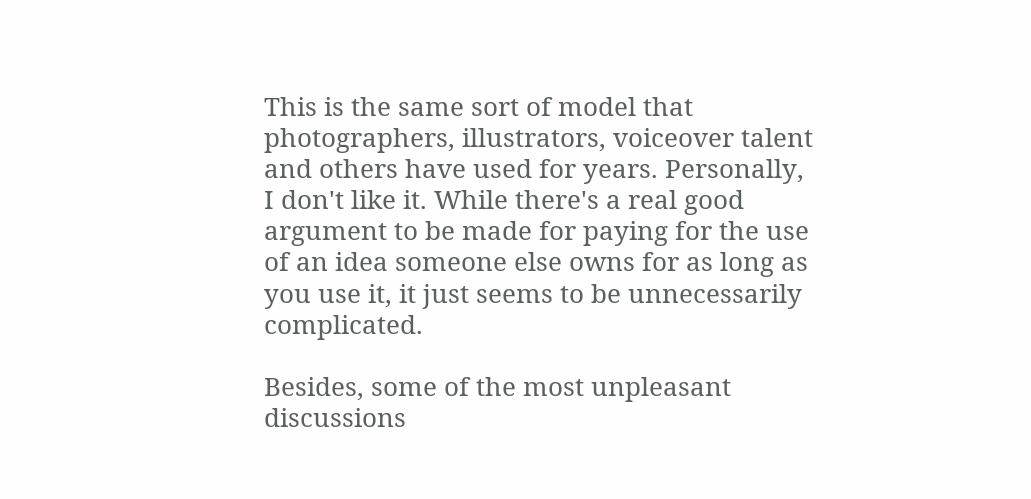This is the same sort of model that photographers, illustrators, voiceover talent and others have used for years. Personally, I don't like it. While there's a real good argument to be made for paying for the use of an idea someone else owns for as long as you use it, it just seems to be unnecessarily complicated.

Besides, some of the most unpleasant discussions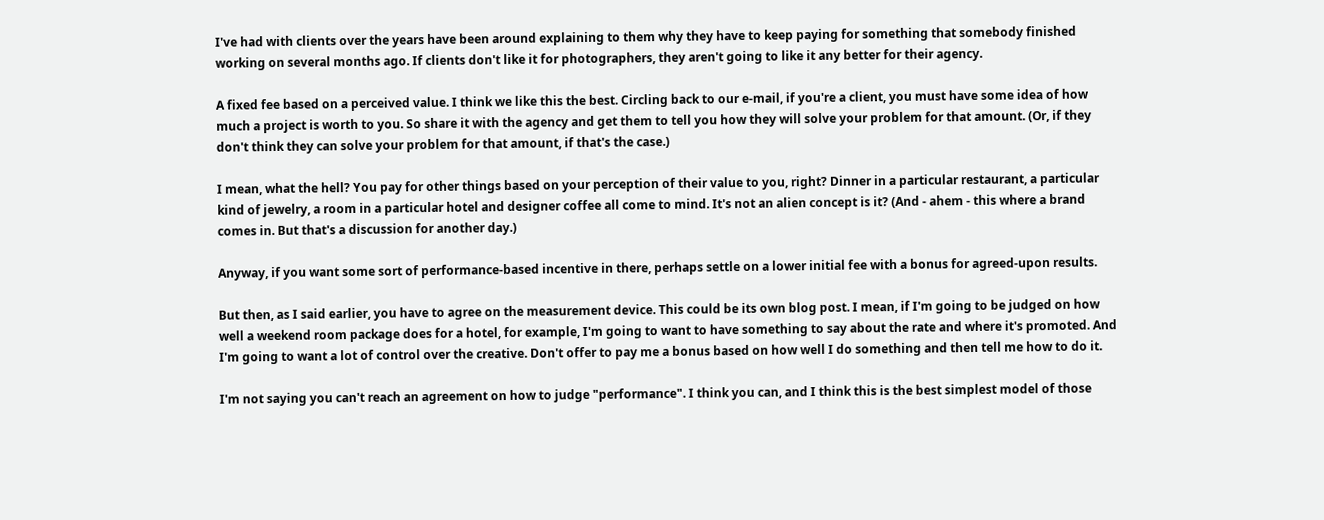I've had with clients over the years have been around explaining to them why they have to keep paying for something that somebody finished working on several months ago. If clients don't like it for photographers, they aren't going to like it any better for their agency.

A fixed fee based on a perceived value. I think we like this the best. Circling back to our e-mail, if you're a client, you must have some idea of how much a project is worth to you. So share it with the agency and get them to tell you how they will solve your problem for that amount. (Or, if they don't think they can solve your problem for that amount, if that's the case.)

I mean, what the hell? You pay for other things based on your perception of their value to you, right? Dinner in a particular restaurant, a particular kind of jewelry, a room in a particular hotel and designer coffee all come to mind. It's not an alien concept is it? (And - ahem - this where a brand comes in. But that's a discussion for another day.)

Anyway, if you want some sort of performance-based incentive in there, perhaps settle on a lower initial fee with a bonus for agreed-upon results.

But then, as I said earlier, you have to agree on the measurement device. This could be its own blog post. I mean, if I'm going to be judged on how well a weekend room package does for a hotel, for example, I'm going to want to have something to say about the rate and where it's promoted. And I'm going to want a lot of control over the creative. Don't offer to pay me a bonus based on how well I do something and then tell me how to do it.

I'm not saying you can't reach an agreement on how to judge "performance". I think you can, and I think this is the best simplest model of those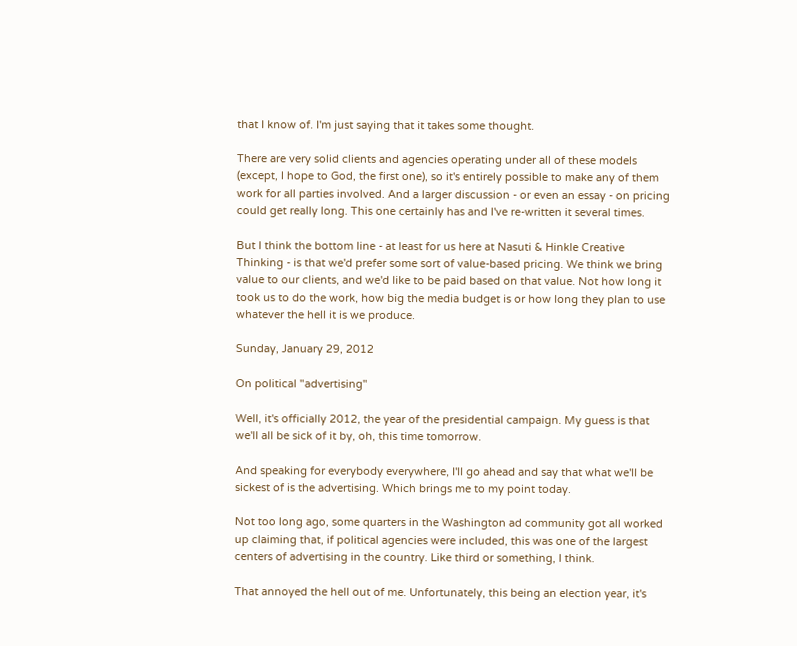that I know of. I'm just saying that it takes some thought.

There are very solid clients and agencies operating under all of these models (except, I hope to God, the first one), so it's entirely possible to make any of them work for all parties involved. And a larger discussion - or even an essay - on pricing could get really long. This one certainly has and I've re-written it several times.

But I think the bottom line - at least for us here at Nasuti & Hinkle Creative Thinking - is that we'd prefer some sort of value-based pricing. We think we bring value to our clients, and we'd like to be paid based on that value. Not how long it took us to do the work, how big the media budget is or how long they plan to use whatever the hell it is we produce.

Sunday, January 29, 2012

On political "advertising"

Well, it's officially 2012, the year of the presidential campaign. My guess is that we'll all be sick of it by, oh, this time tomorrow.

And speaking for everybody everywhere, I'll go ahead and say that what we'll be sickest of is the advertising. Which brings me to my point today.

Not too long ago, some quarters in the Washington ad community got all worked up claiming that, if political agencies were included, this was one of the largest centers of advertising in the country. Like third or something, I think.

That annoyed the hell out of me. Unfortunately, this being an election year, it's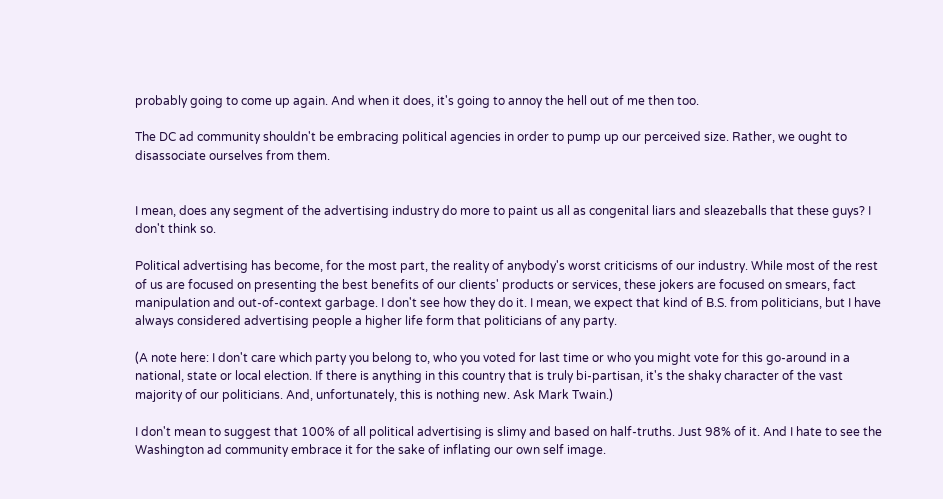probably going to come up again. And when it does, it's going to annoy the hell out of me then too.

The DC ad community shouldn't be embracing political agencies in order to pump up our perceived size. Rather, we ought to disassociate ourselves from them.


I mean, does any segment of the advertising industry do more to paint us all as congenital liars and sleazeballs that these guys? I don't think so.

Political advertising has become, for the most part, the reality of anybody's worst criticisms of our industry. While most of the rest of us are focused on presenting the best benefits of our clients' products or services, these jokers are focused on smears, fact manipulation and out-of-context garbage. I don't see how they do it. I mean, we expect that kind of B.S. from politicians, but I have always considered advertising people a higher life form that politicians of any party.

(A note here: I don't care which party you belong to, who you voted for last time or who you might vote for this go-around in a national, state or local election. If there is anything in this country that is truly bi-partisan, it's the shaky character of the vast majority of our politicians. And, unfortunately, this is nothing new. Ask Mark Twain.)

I don't mean to suggest that 100% of all political advertising is slimy and based on half-truths. Just 98% of it. And I hate to see the Washington ad community embrace it for the sake of inflating our own self image.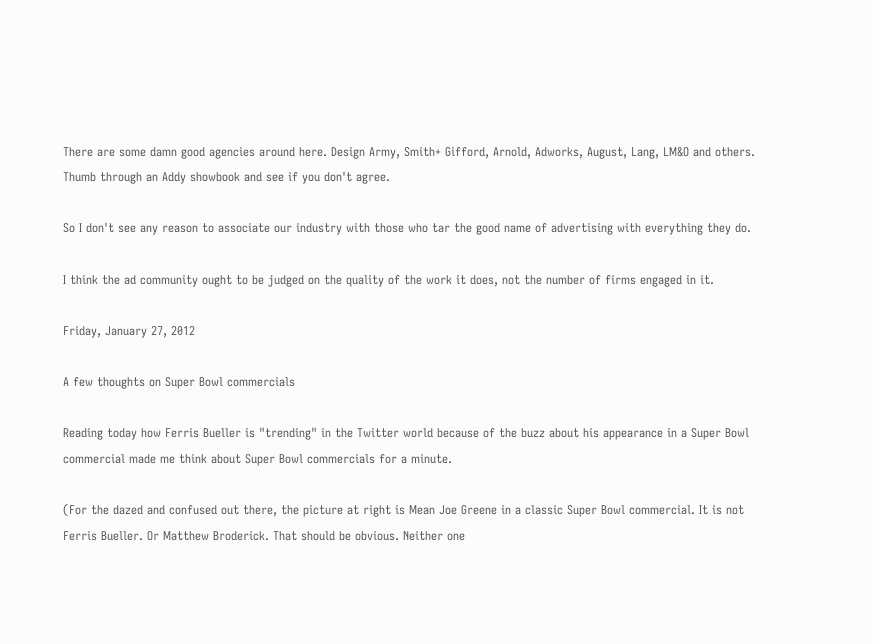There are some damn good agencies around here. Design Army, Smith+ Gifford, Arnold, Adworks, August, Lang, LM&O and others. Thumb through an Addy showbook and see if you don't agree.

So I don't see any reason to associate our industry with those who tar the good name of advertising with everything they do.

I think the ad community ought to be judged on the quality of the work it does, not the number of firms engaged in it.

Friday, January 27, 2012

A few thoughts on Super Bowl commercials

Reading today how Ferris Bueller is "trending" in the Twitter world because of the buzz about his appearance in a Super Bowl commercial made me think about Super Bowl commercials for a minute.

(For the dazed and confused out there, the picture at right is Mean Joe Greene in a classic Super Bowl commercial. It is not Ferris Bueller. Or Matthew Broderick. That should be obvious. Neither one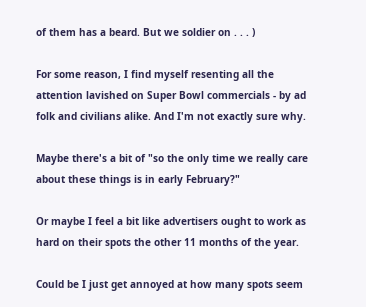of them has a beard. But we soldier on . . . )

For some reason, I find myself resenting all the attention lavished on Super Bowl commercials - by ad folk and civilians alike. And I'm not exactly sure why.

Maybe there's a bit of "so the only time we really care about these things is in early February?"

Or maybe I feel a bit like advertisers ought to work as hard on their spots the other 11 months of the year.

Could be I just get annoyed at how many spots seem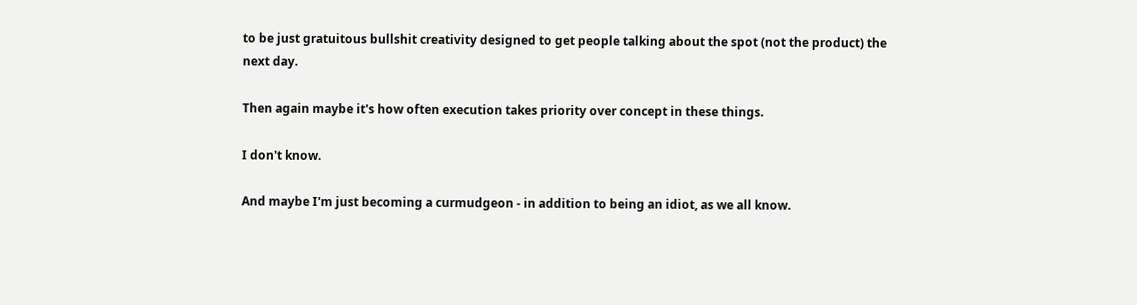to be just gratuitous bullshit creativity designed to get people talking about the spot (not the product) the next day.

Then again maybe it's how often execution takes priority over concept in these things.

I don't know.

And maybe I'm just becoming a curmudgeon - in addition to being an idiot, as we all know.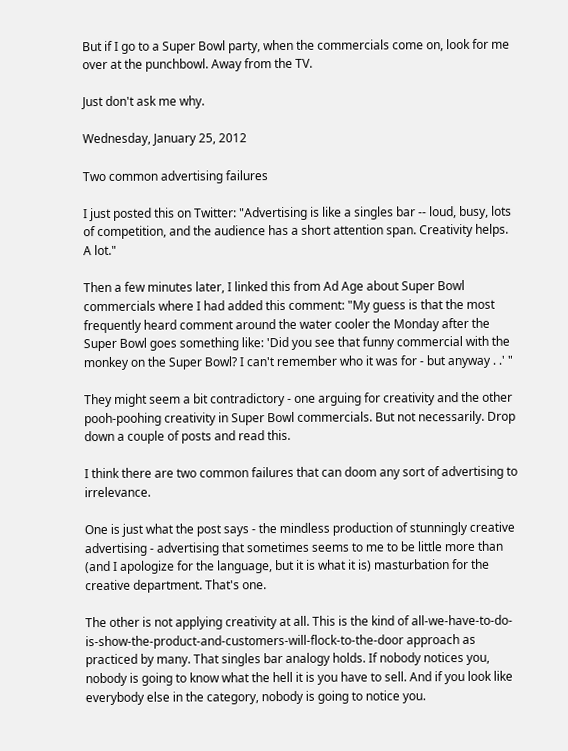But if I go to a Super Bowl party, when the commercials come on, look for me over at the punchbowl. Away from the TV.

Just don't ask me why.

Wednesday, January 25, 2012

Two common advertising failures

I just posted this on Twitter: "Advertising is like a singles bar -- loud, busy, lots of competition, and the audience has a short attention span. Creativity helps. A lot."

Then a few minutes later, I linked this from Ad Age about Super Bowl commercials where I had added this comment: "My guess is that the most frequently heard comment around the water cooler the Monday after the Super Bowl goes something like: 'Did you see that funny commercial with the monkey on the Super Bowl? I can't remember who it was for - but anyway . .' "

They might seem a bit contradictory - one arguing for creativity and the other pooh-poohing creativity in Super Bowl commercials. But not necessarily. Drop down a couple of posts and read this.

I think there are two common failures that can doom any sort of advertising to irrelevance.

One is just what the post says - the mindless production of stunningly creative advertising - advertising that sometimes seems to me to be little more than (and I apologize for the language, but it is what it is) masturbation for the creative department. That's one.

The other is not applying creativity at all. This is the kind of all-we-have-to-do-is-show-the-product-and-customers-will-flock-to-the-door approach as practiced by many. That singles bar analogy holds. If nobody notices you, nobody is going to know what the hell it is you have to sell. And if you look like everybody else in the category, nobody is going to notice you.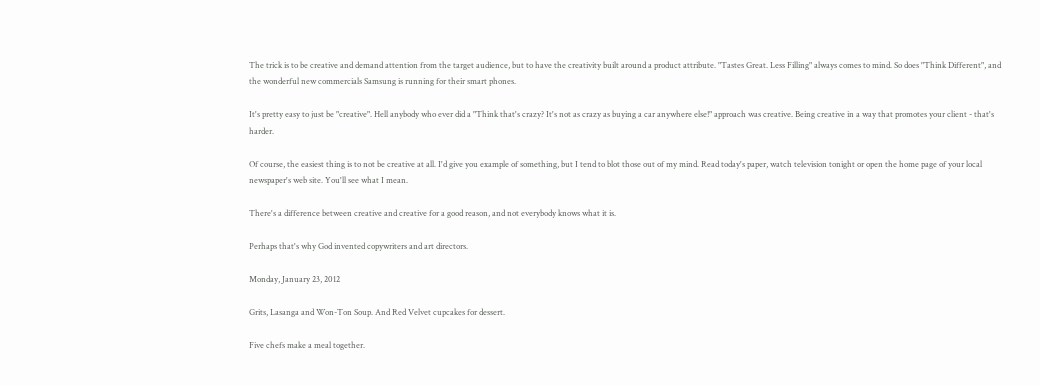The trick is to be creative and demand attention from the target audience, but to have the creativity built around a product attribute. "Tastes Great. Less Filling" always comes to mind. So does "Think Different", and the wonderful new commercials Samsung is running for their smart phones.

It's pretty easy to just be "creative". Hell anybody who ever did a "Think that's crazy? It's not as crazy as buying a car anywhere else!" approach was creative. Being creative in a way that promotes your client - that's harder.

Of course, the easiest thing is to not be creative at all. I'd give you example of something, but I tend to blot those out of my mind. Read today's paper, watch television tonight or open the home page of your local newspaper's web site. You'll see what I mean.

There's a difference between creative and creative for a good reason, and not everybody knows what it is.

Perhaps that's why God invented copywriters and art directors.

Monday, January 23, 2012

Grits, Lasanga and Won-Ton Soup. And Red Velvet cupcakes for dessert.

Five chefs make a meal together.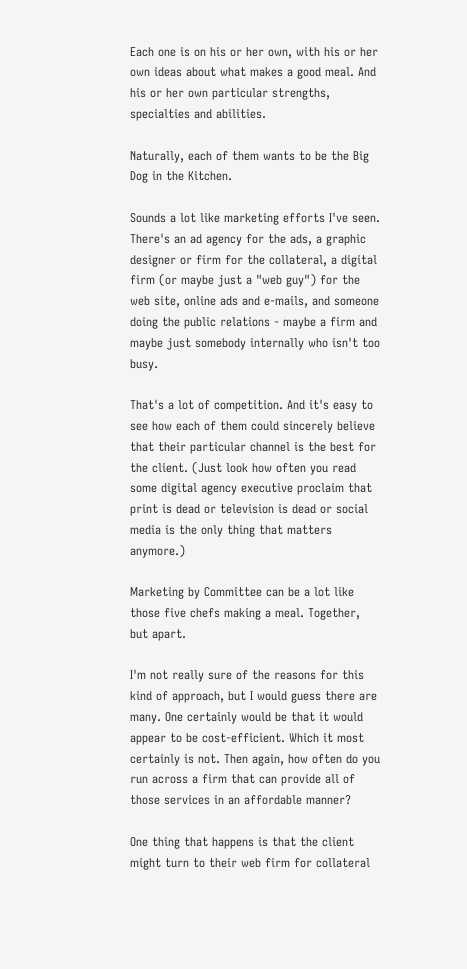Each one is on his or her own, with his or her own ideas about what makes a good meal. And his or her own particular strengths, specialties and abilities.

Naturally, each of them wants to be the Big Dog in the Kitchen.

Sounds a lot like marketing efforts I've seen. There's an ad agency for the ads, a graphic designer or firm for the collateral, a digital firm (or maybe just a "web guy") for the web site, online ads and e-mails, and someone doing the public relations - maybe a firm and maybe just somebody internally who isn't too busy.

That's a lot of competition. And it's easy to see how each of them could sincerely believe that their particular channel is the best for the client. (Just look how often you read some digital agency executive proclaim that print is dead or television is dead or social media is the only thing that matters anymore.)

Marketing by Committee can be a lot like those five chefs making a meal. Together, but apart.

I'm not really sure of the reasons for this kind of approach, but I would guess there are many. One certainly would be that it would appear to be cost-efficient. Which it most certainly is not. Then again, how often do you run across a firm that can provide all of those services in an affordable manner?

One thing that happens is that the client might turn to their web firm for collateral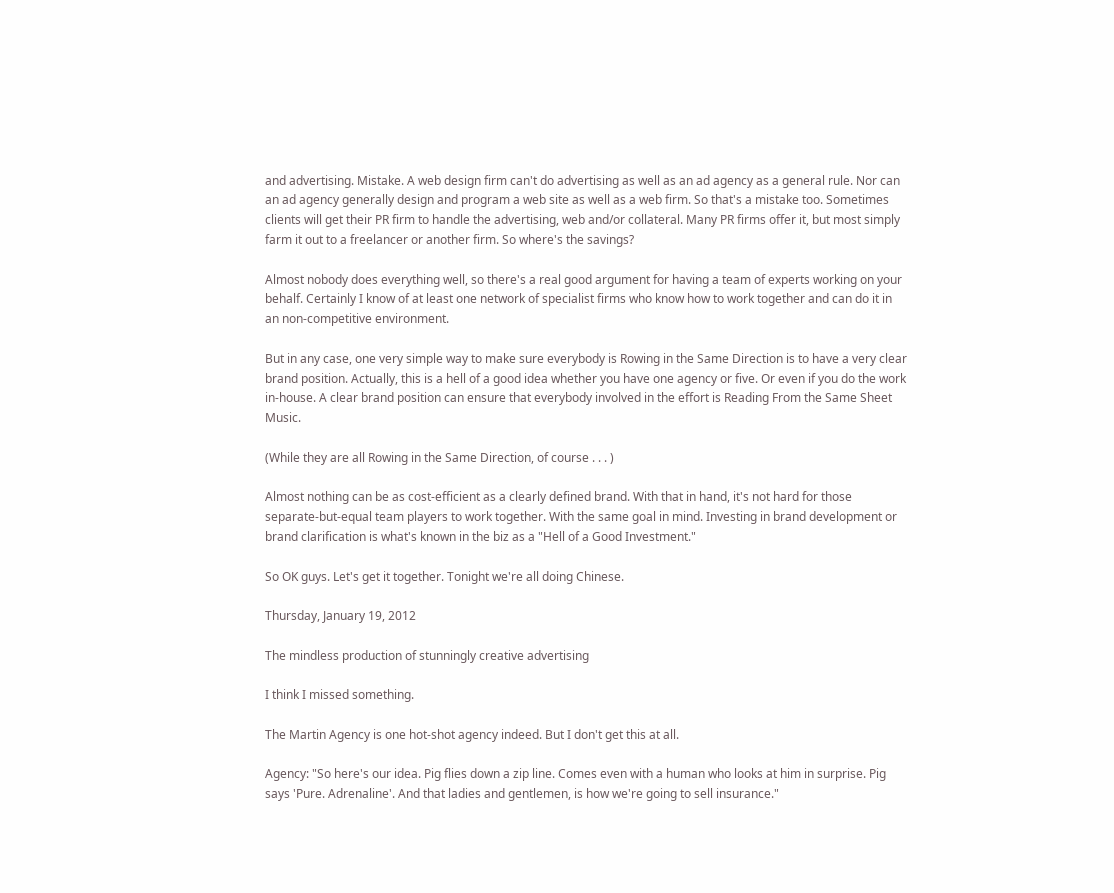and advertising. Mistake. A web design firm can't do advertising as well as an ad agency as a general rule. Nor can an ad agency generally design and program a web site as well as a web firm. So that's a mistake too. Sometimes clients will get their PR firm to handle the advertising, web and/or collateral. Many PR firms offer it, but most simply farm it out to a freelancer or another firm. So where's the savings?

Almost nobody does everything well, so there's a real good argument for having a team of experts working on your behalf. Certainly I know of at least one network of specialist firms who know how to work together and can do it in an non-competitive environment.

But in any case, one very simple way to make sure everybody is Rowing in the Same Direction is to have a very clear brand position. Actually, this is a hell of a good idea whether you have one agency or five. Or even if you do the work in-house. A clear brand position can ensure that everybody involved in the effort is Reading From the Same Sheet Music.

(While they are all Rowing in the Same Direction, of course . . . )

Almost nothing can be as cost-efficient as a clearly defined brand. With that in hand, it's not hard for those separate-but-equal team players to work together. With the same goal in mind. Investing in brand development or brand clarification is what's known in the biz as a "Hell of a Good Investment."

So OK guys. Let's get it together. Tonight we're all doing Chinese.

Thursday, January 19, 2012

The mindless production of stunningly creative advertising

I think I missed something.

The Martin Agency is one hot-shot agency indeed. But I don't get this at all.

Agency: "So here's our idea. Pig flies down a zip line. Comes even with a human who looks at him in surprise. Pig says 'Pure. Adrenaline'. And that ladies and gentlemen, is how we're going to sell insurance."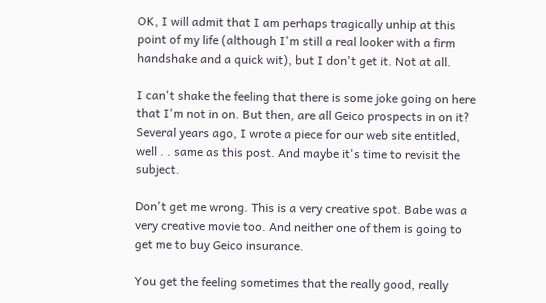OK, I will admit that I am perhaps tragically unhip at this point of my life (although I'm still a real looker with a firm handshake and a quick wit), but I don't get it. Not at all.

I can't shake the feeling that there is some joke going on here that I'm not in on. But then, are all Geico prospects in on it? Several years ago, I wrote a piece for our web site entitled, well . . same as this post. And maybe it's time to revisit the subject.

Don't get me wrong. This is a very creative spot. Babe was a very creative movie too. And neither one of them is going to get me to buy Geico insurance.

You get the feeling sometimes that the really good, really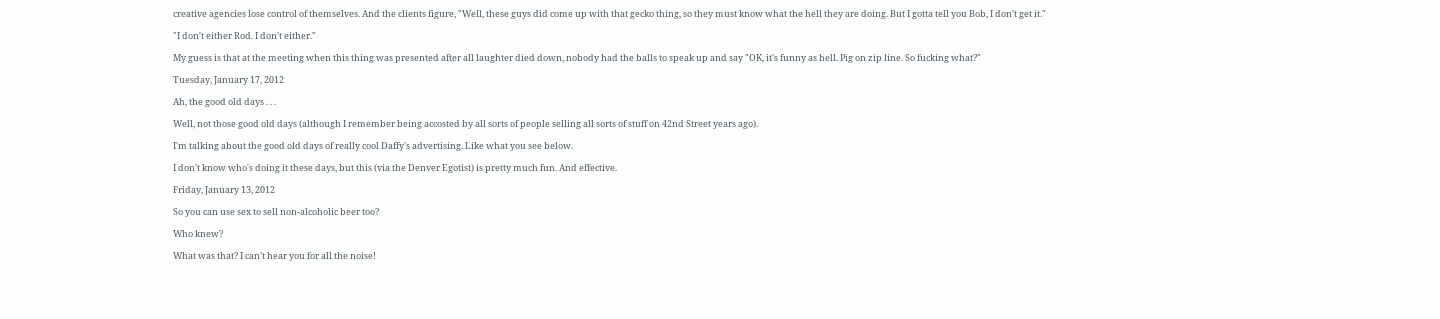creative agencies lose control of themselves. And the clients figure, "Well, these guys did come up with that gecko thing, so they must know what the hell they are doing. But I gotta tell you Bob, I don't get it."

"I don't either Rod. I don't either."

My guess is that at the meeting when this thing was presented after all laughter died down, nobody had the balls to speak up and say "OK, it's funny as hell. Pig on zip line. So fucking what?"

Tuesday, January 17, 2012

Ah, the good old days . . .

Well, not those good old days (although I remember being accosted by all sorts of people selling all sorts of stuff on 42nd Street years ago).

I'm talking about the good old days of really cool Daffy's advertising. Like what you see below.

I don't know who's doing it these days, but this (via the Denver Egotist) is pretty much fun. And effective.

Friday, January 13, 2012

So you can use sex to sell non-alcoholic beer too?

Who knew?

What was that? I can't hear you for all the noise!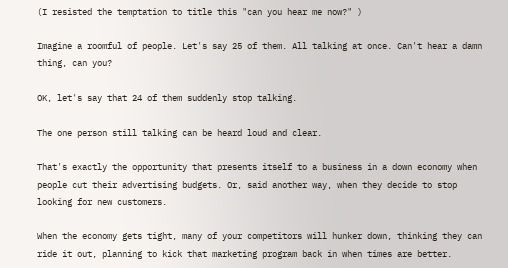(I resisted the temptation to title this "can you hear me now?" )

Imagine a roomful of people. Let's say 25 of them. All talking at once. Can't hear a damn thing, can you?

OK, let's say that 24 of them suddenly stop talking.

The one person still talking can be heard loud and clear.

That's exactly the opportunity that presents itself to a business in a down economy when people cut their advertising budgets. Or, said another way, when they decide to stop looking for new customers.

When the economy gets tight, many of your competitors will hunker down, thinking they can ride it out, planning to kick that marketing program back in when times are better.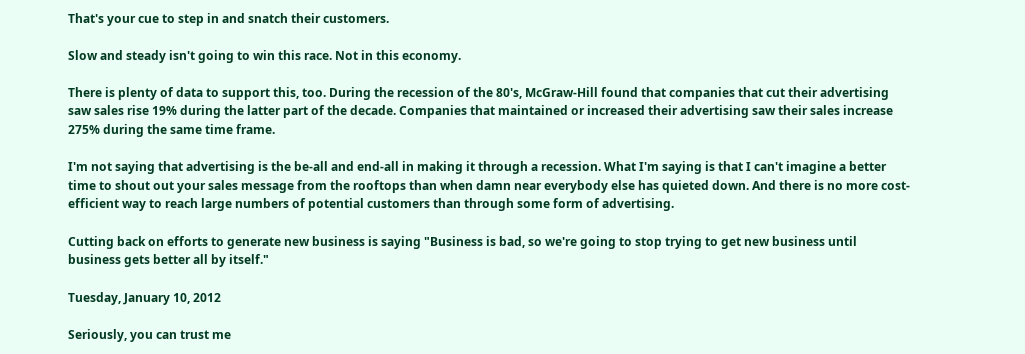That's your cue to step in and snatch their customers.

Slow and steady isn't going to win this race. Not in this economy.

There is plenty of data to support this, too. During the recession of the 80's, McGraw-Hill found that companies that cut their advertising saw sales rise 19% during the latter part of the decade. Companies that maintained or increased their advertising saw their sales increase 275% during the same time frame.

I'm not saying that advertising is the be-all and end-all in making it through a recession. What I'm saying is that I can't imagine a better time to shout out your sales message from the rooftops than when damn near everybody else has quieted down. And there is no more cost-efficient way to reach large numbers of potential customers than through some form of advertising.

Cutting back on efforts to generate new business is saying "Business is bad, so we're going to stop trying to get new business until business gets better all by itself."

Tuesday, January 10, 2012

Seriously, you can trust me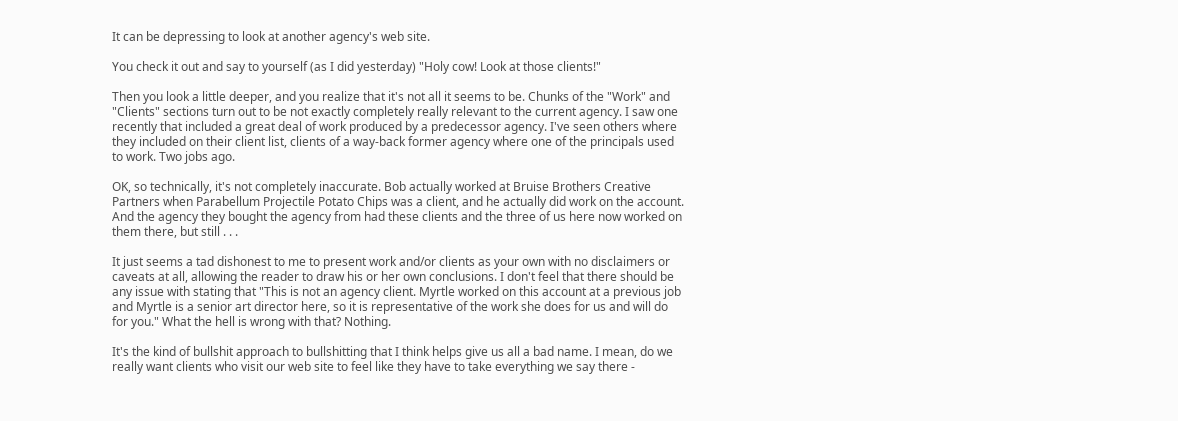It can be depressing to look at another agency's web site.

You check it out and say to yourself (as I did yesterday) "Holy cow! Look at those clients!"

Then you look a little deeper, and you realize that it's not all it seems to be. Chunks of the "Work" and "Clients" sections turn out to be not exactly completely really relevant to the current agency. I saw one recently that included a great deal of work produced by a predecessor agency. I've seen others where they included on their client list, clients of a way-back former agency where one of the principals used to work. Two jobs ago.

OK, so technically, it's not completely inaccurate. Bob actually worked at Bruise Brothers Creative Partners when Parabellum Projectile Potato Chips was a client, and he actually did work on the account. And the agency they bought the agency from had these clients and the three of us here now worked on them there, but still . . .

It just seems a tad dishonest to me to present work and/or clients as your own with no disclaimers or caveats at all, allowing the reader to draw his or her own conclusions. I don't feel that there should be any issue with stating that "This is not an agency client. Myrtle worked on this account at a previous job and Myrtle is a senior art director here, so it is representative of the work she does for us and will do for you." What the hell is wrong with that? Nothing.

It's the kind of bullshit approach to bullshitting that I think helps give us all a bad name. I mean, do we really want clients who visit our web site to feel like they have to take everything we say there -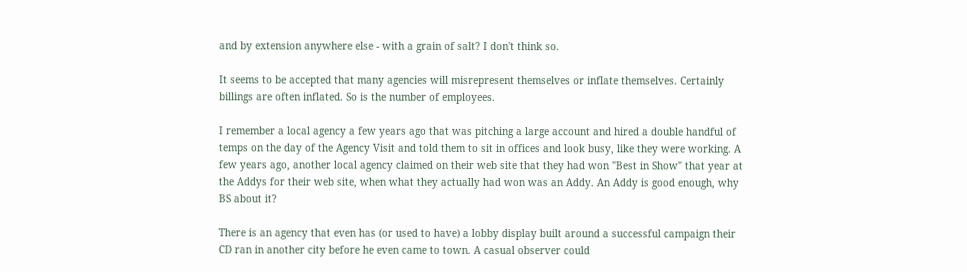and by extension anywhere else - with a grain of salt? I don't think so.

It seems to be accepted that many agencies will misrepresent themselves or inflate themselves. Certainly billings are often inflated. So is the number of employees.

I remember a local agency a few years ago that was pitching a large account and hired a double handful of temps on the day of the Agency Visit and told them to sit in offices and look busy, like they were working. A few years ago, another local agency claimed on their web site that they had won "Best in Show" that year at the Addys for their web site, when what they actually had won was an Addy. An Addy is good enough, why BS about it?

There is an agency that even has (or used to have) a lobby display built around a successful campaign their CD ran in another city before he even came to town. A casual observer could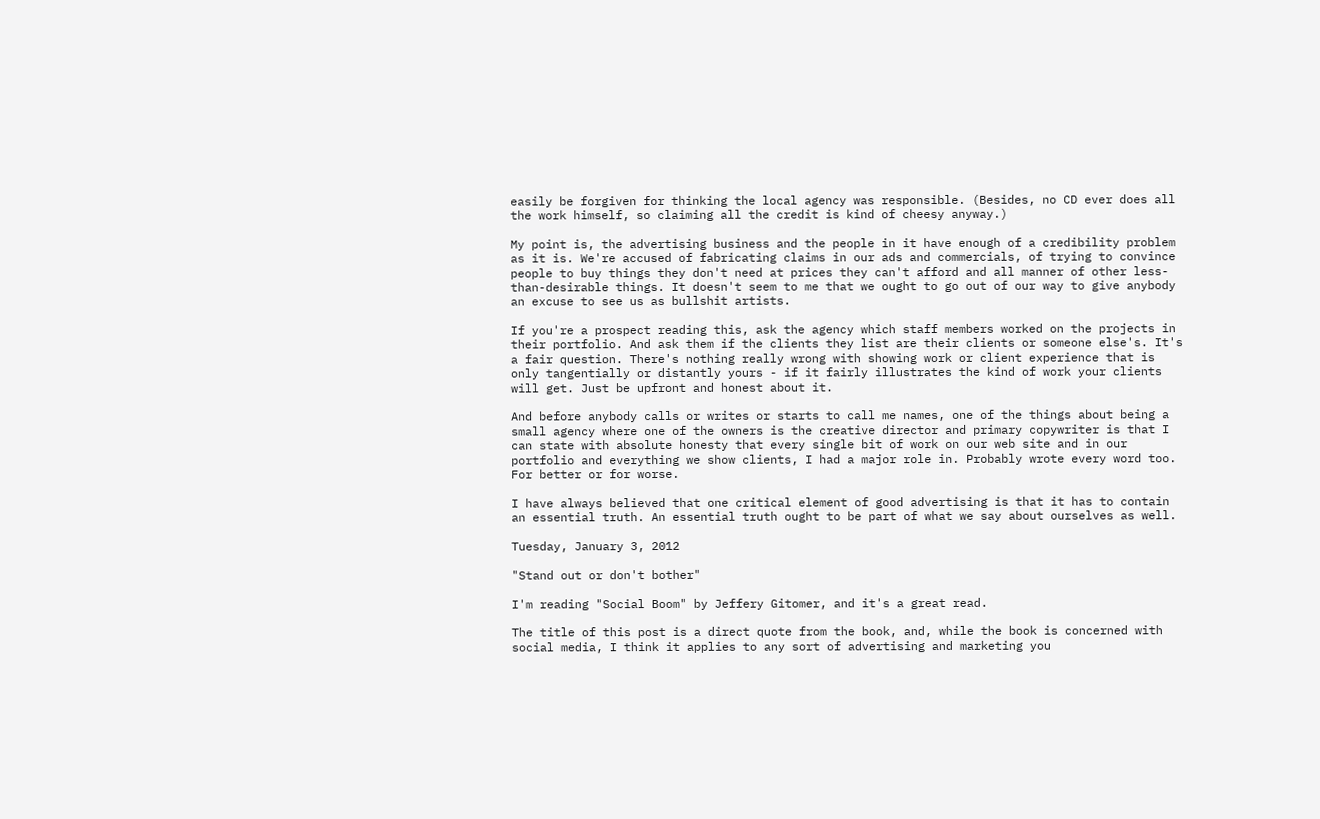easily be forgiven for thinking the local agency was responsible. (Besides, no CD ever does all the work himself, so claiming all the credit is kind of cheesy anyway.)

My point is, the advertising business and the people in it have enough of a credibility problem as it is. We're accused of fabricating claims in our ads and commercials, of trying to convince people to buy things they don't need at prices they can't afford and all manner of other less-than-desirable things. It doesn't seem to me that we ought to go out of our way to give anybody an excuse to see us as bullshit artists.

If you're a prospect reading this, ask the agency which staff members worked on the projects in their portfolio. And ask them if the clients they list are their clients or someone else's. It's a fair question. There's nothing really wrong with showing work or client experience that is only tangentially or distantly yours - if it fairly illustrates the kind of work your clients will get. Just be upfront and honest about it.

And before anybody calls or writes or starts to call me names, one of the things about being a small agency where one of the owners is the creative director and primary copywriter is that I can state with absolute honesty that every single bit of work on our web site and in our portfolio and everything we show clients, I had a major role in. Probably wrote every word too. For better or for worse.

I have always believed that one critical element of good advertising is that it has to contain an essential truth. An essential truth ought to be part of what we say about ourselves as well.

Tuesday, January 3, 2012

"Stand out or don't bother"

I'm reading "Social Boom" by Jeffery Gitomer, and it's a great read.

The title of this post is a direct quote from the book, and, while the book is concerned with social media, I think it applies to any sort of advertising and marketing you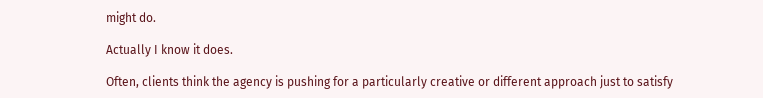might do.

Actually I know it does.

Often, clients think the agency is pushing for a particularly creative or different approach just to satisfy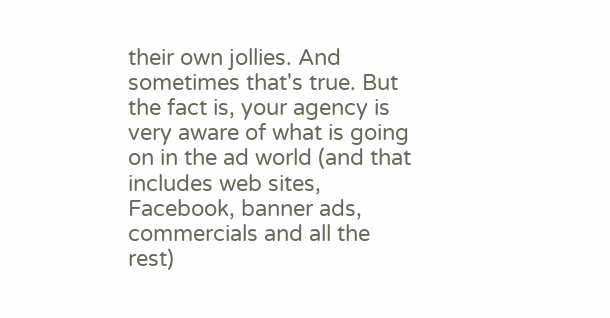their own jollies. And sometimes that's true. But the fact is, your agency is very aware of what is going on in the ad world (and that includes web sites, Facebook, banner ads, commercials and all the rest)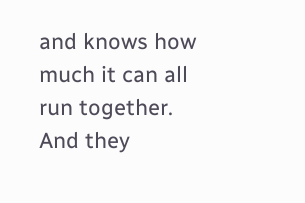and knows how much it can all run together. And they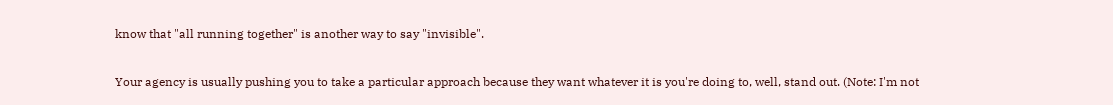know that "all running together" is another way to say "invisible".

Your agency is usually pushing you to take a particular approach because they want whatever it is you're doing to, well, stand out. (Note: I'm not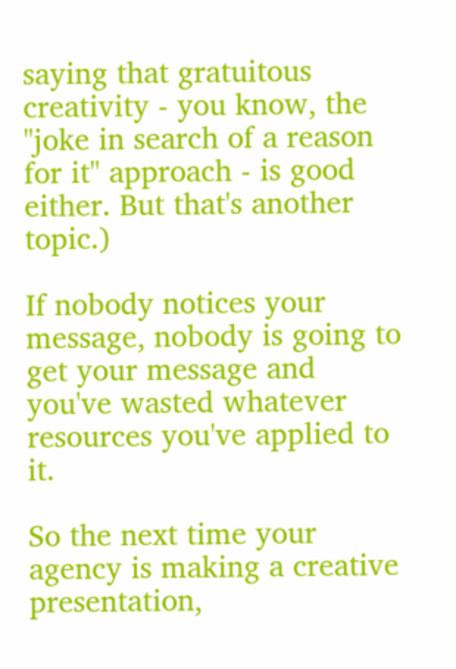saying that gratuitous creativity - you know, the "joke in search of a reason for it" approach - is good either. But that's another topic.)

If nobody notices your message, nobody is going to get your message and you've wasted whatever resources you've applied to it.

So the next time your agency is making a creative presentation,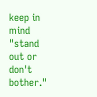keep in mind "stand out or don't bother."